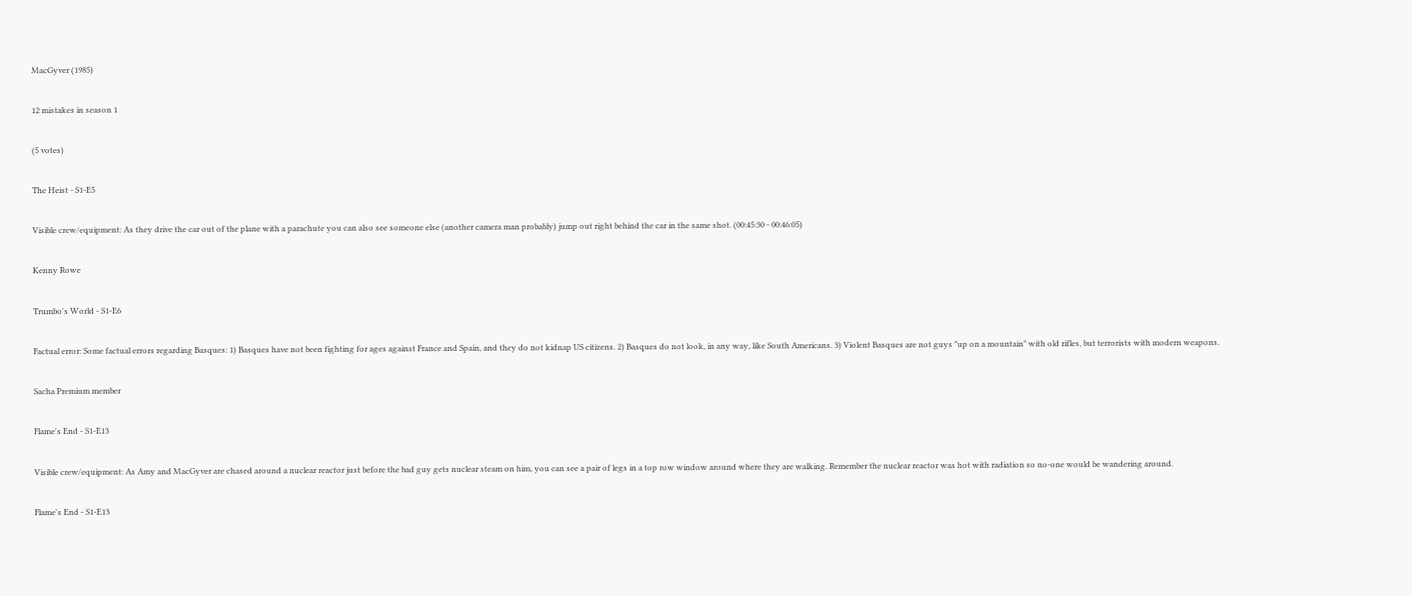MacGyver (1985)

12 mistakes in season 1

(5 votes)

The Heist - S1-E5

Visible crew/equipment: As they drive the car out of the plane with a parachute you can also see someone else (another camera man probably) jump out right behind the car in the same shot. (00:45:30 - 00:46:05)

Kenny Rowe

Trumbo's World - S1-E6

Factual error: Some factual errors regarding Basques: 1) Basques have not been fighting for ages against France and Spain, and they do not kidnap US citizens. 2) Basques do not look, in any way, like South Americans. 3) Violent Basques are not guys "up on a mountain" with old rifles, but terrorists with modern weapons.

Sacha Premium member

Flame's End - S1-E13

Visible crew/equipment: As Amy and MacGyver are chased around a nuclear reactor just before the bad guy gets nuclear steam on him, you can see a pair of legs in a top row window around where they are walking. Remember the nuclear reactor was hot with radiation so no-one would be wandering around.

Flame's End - S1-E13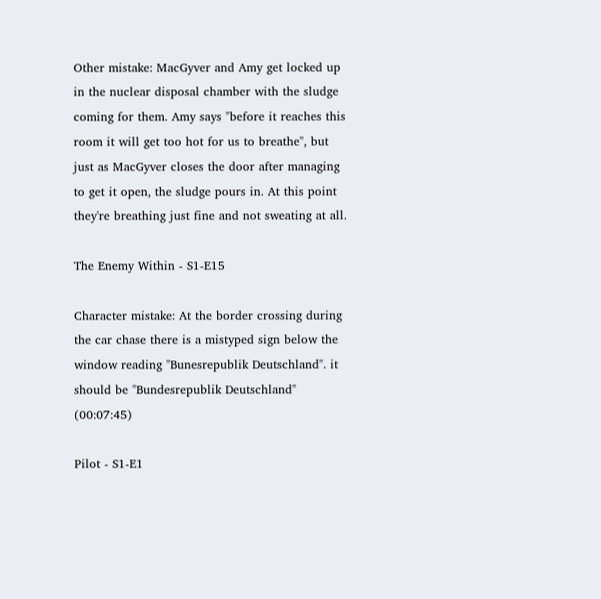Other mistake: MacGyver and Amy get locked up in the nuclear disposal chamber with the sludge coming for them. Amy says "before it reaches this room it will get too hot for us to breathe", but just as MacGyver closes the door after managing to get it open, the sludge pours in. At this point they're breathing just fine and not sweating at all.

The Enemy Within - S1-E15

Character mistake: At the border crossing during the car chase there is a mistyped sign below the window reading "Bunesrepublik Deutschland". it should be "Bundesrepublik Deutschland" (00:07:45)

Pilot - S1-E1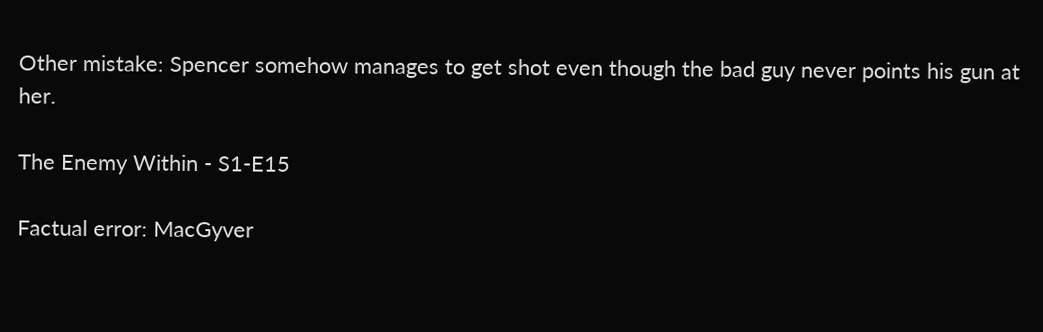Other mistake: Spencer somehow manages to get shot even though the bad guy never points his gun at her.

The Enemy Within - S1-E15

Factual error: MacGyver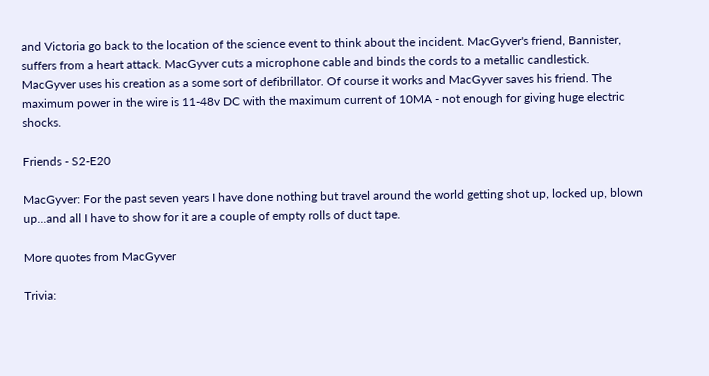and Victoria go back to the location of the science event to think about the incident. MacGyver's friend, Bannister, suffers from a heart attack. MacGyver cuts a microphone cable and binds the cords to a metallic candlestick. MacGyver uses his creation as a some sort of defibrillator. Of course it works and MacGyver saves his friend. The maximum power in the wire is 11-48v DC with the maximum current of 10MA - not enough for giving huge electric shocks.

Friends - S2-E20

MacGyver: For the past seven years I have done nothing but travel around the world getting shot up, locked up, blown up...and all I have to show for it are a couple of empty rolls of duct tape.

More quotes from MacGyver

Trivia: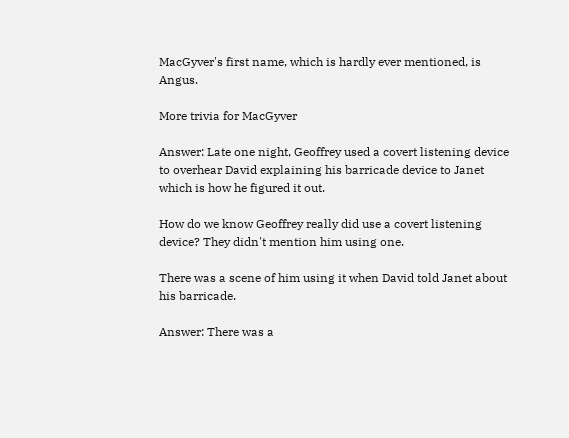MacGyver's first name, which is hardly ever mentioned, is Angus.

More trivia for MacGyver

Answer: Late one night, Geoffrey used a covert listening device to overhear David explaining his barricade device to Janet which is how he figured it out.

How do we know Geoffrey really did use a covert listening device? They didn't mention him using one.

There was a scene of him using it when David told Janet about his barricade.

Answer: There was a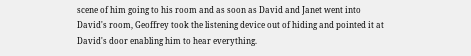scene of him going to his room and as soon as David and Janet went into David's room, Geoffrey took the listening device out of hiding and pointed it at David's door enabling him to hear everything.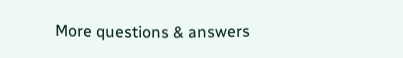More questions & answers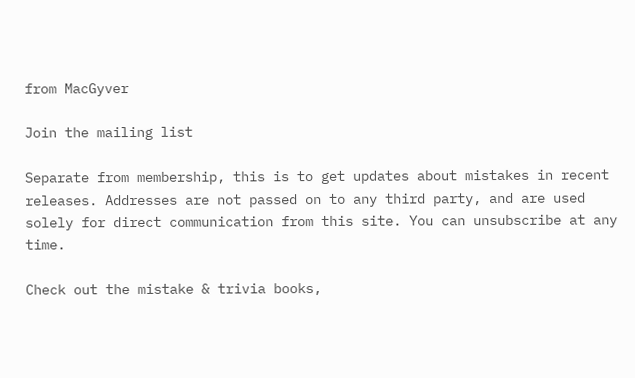from MacGyver

Join the mailing list

Separate from membership, this is to get updates about mistakes in recent releases. Addresses are not passed on to any third party, and are used solely for direct communication from this site. You can unsubscribe at any time.

Check out the mistake & trivia books,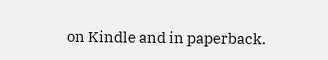on Kindle and in paperback.